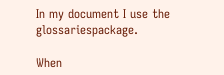In my document I use the glossariespackage.

When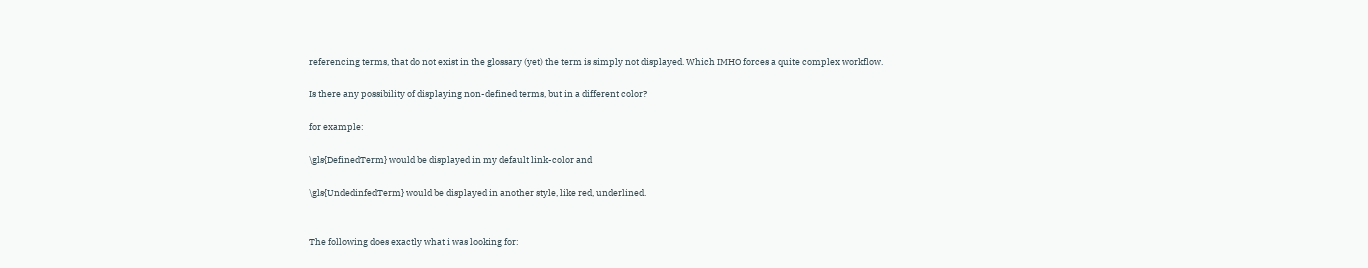referencing terms, that do not exist in the glossary (yet) the term is simply not displayed. Which IMHO forces a quite complex workflow.

Is there any possibility of displaying non-defined terms, but in a different color?

for example:

\gls{DefinedTerm} would be displayed in my default link-color and

\gls{UndedinfedTerm} would be displayed in another style, like red, underlined.


The following does exactly what i was looking for: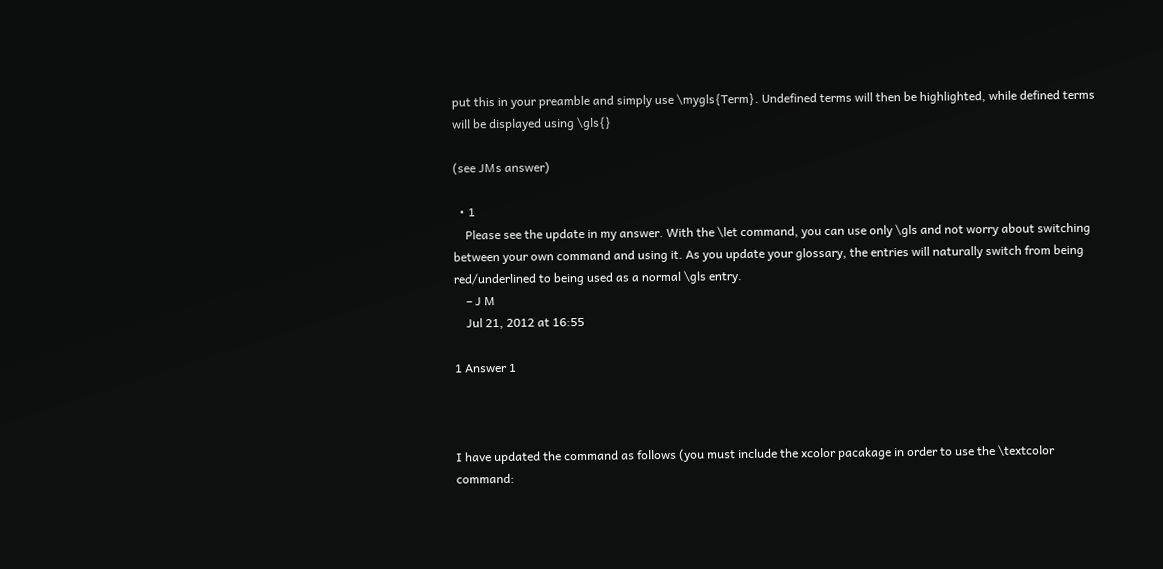put this in your preamble and simply use \mygls{Term}. Undefined terms will then be highlighted, while defined terms will be displayed using \gls{}

(see JMs answer)

  • 1
    Please see the update in my answer. With the \let command, you can use only \gls and not worry about switching between your own command and using it. As you update your glossary, the entries will naturally switch from being red/underlined to being used as a normal \gls entry.
    – J M
    Jul 21, 2012 at 16:55

1 Answer 1



I have updated the command as follows (you must include the xcolor pacakage in order to use the \textcolor command: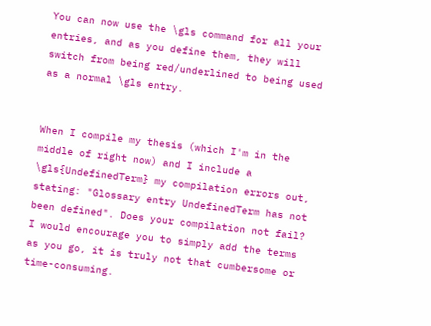You can now use the \gls command for all your entries, and as you define them, they will switch from being red/underlined to being used as a normal \gls entry.


When I compile my thesis (which I'm in the middle of right now) and I include a \gls{UndefinedTerm} my compilation errors out, stating: "Glossary entry UndefinedTerm has not been defined". Does your compilation not fail? I would encourage you to simply add the terms as you go, it is truly not that cumbersome or time-consuming.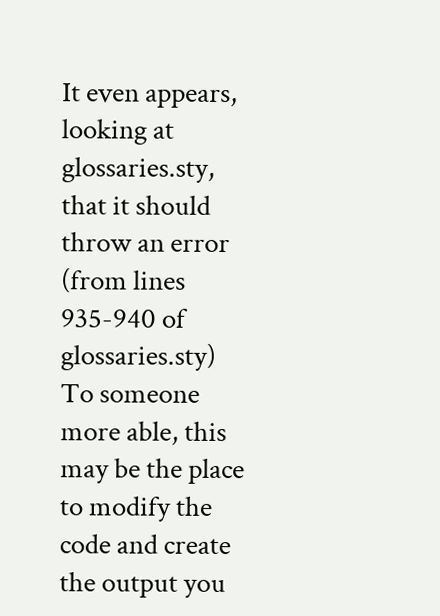It even appears, looking at glossaries.sty, that it should throw an error (from lines 935-940 of glossaries.sty) To someone more able, this may be the place to modify the code and create the output you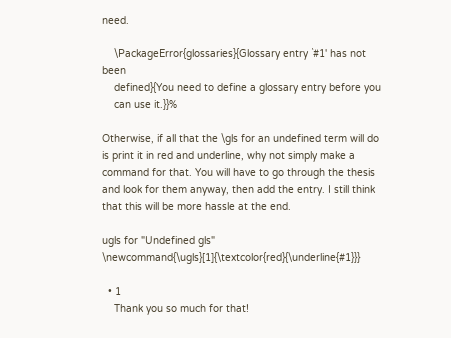need.

    \PackageError{glossaries}{Glossary entry `#1' has not been
    defined}{You need to define a glossary entry before you
    can use it.}}%

Otherwise, if all that the \gls for an undefined term will do is print it in red and underline, why not simply make a command for that. You will have to go through the thesis and look for them anyway, then add the entry. I still think that this will be more hassle at the end.

ugls for "Undefined gls" \newcommand{\ugls}[1]{\textcolor{red}{\underline{#1}}}

  • 1
    Thank you so much for that!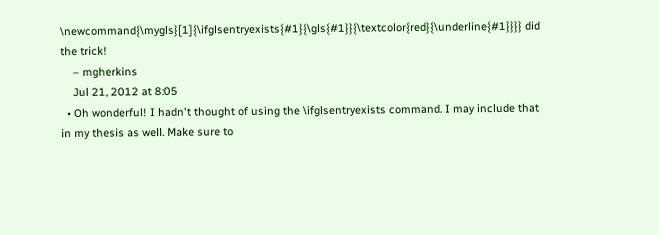\newcommand{\mygls}[1]{\ifglsentryexists{#1}{\gls{#1}}{\textcolor{red}{\underline{#1}}}} did the trick!
    – mgherkins
    Jul 21, 2012 at 8:05
  • Oh wonderful! I hadn't thought of using the \ifglsentryexists command. I may include that in my thesis as well. Make sure to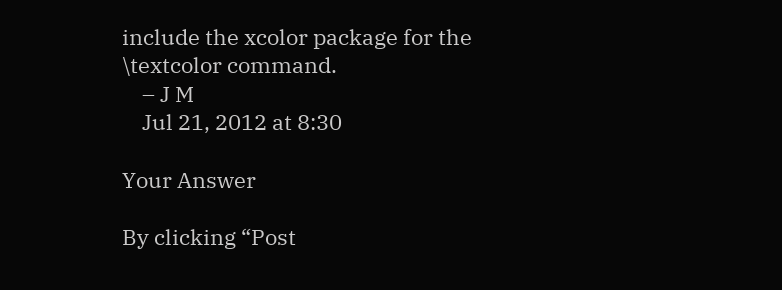include the xcolor package for the \textcolor command.
    – J M
    Jul 21, 2012 at 8:30

Your Answer

By clicking “Post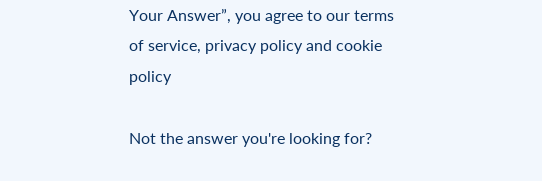Your Answer”, you agree to our terms of service, privacy policy and cookie policy

Not the answer you're looking for?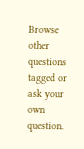Browse other questions tagged or ask your own question.